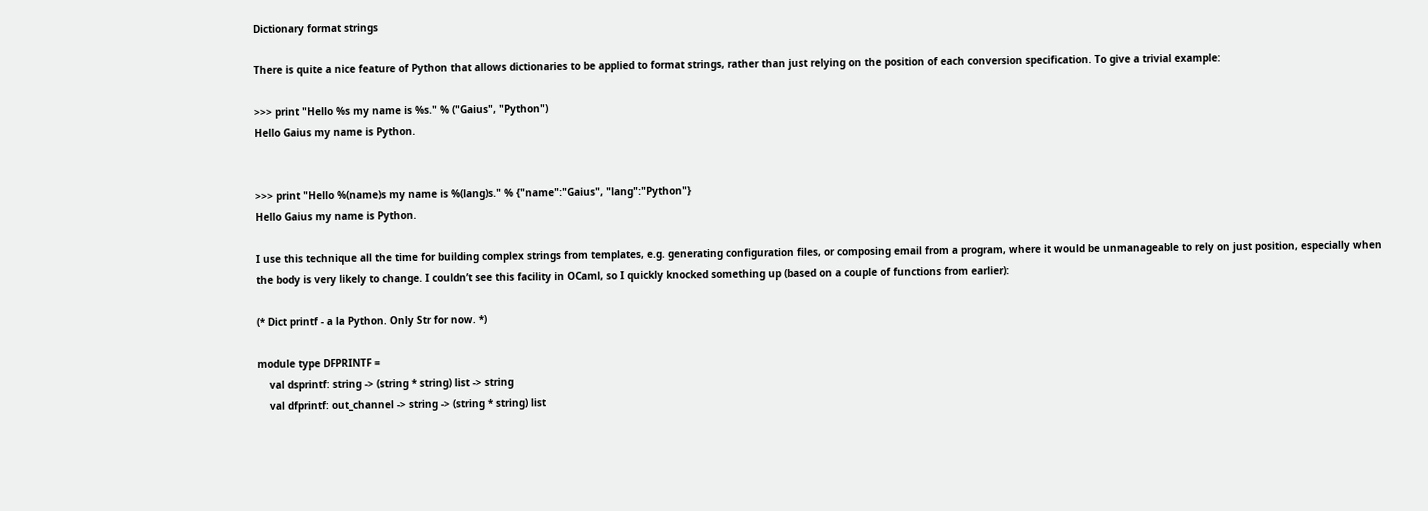Dictionary format strings

There is quite a nice feature of Python that allows dictionaries to be applied to format strings, rather than just relying on the position of each conversion specification. To give a trivial example:

>>> print "Hello %s my name is %s." % ("Gaius", "Python")
Hello Gaius my name is Python.


>>> print "Hello %(name)s my name is %(lang)s." % {"name":"Gaius", "lang":"Python"}
Hello Gaius my name is Python.

I use this technique all the time for building complex strings from templates, e.g. generating configuration files, or composing email from a program, where it would be unmanageable to rely on just position, especially when the body is very likely to change. I couldn’t see this facility in OCaml, so I quickly knocked something up (based on a couple of functions from earlier):

(* Dict printf - a la Python. Only Str for now. *)

module type DFPRINTF =
    val dsprintf: string -> (string * string) list -> string
    val dfprintf: out_channel -> string -> (string * string) list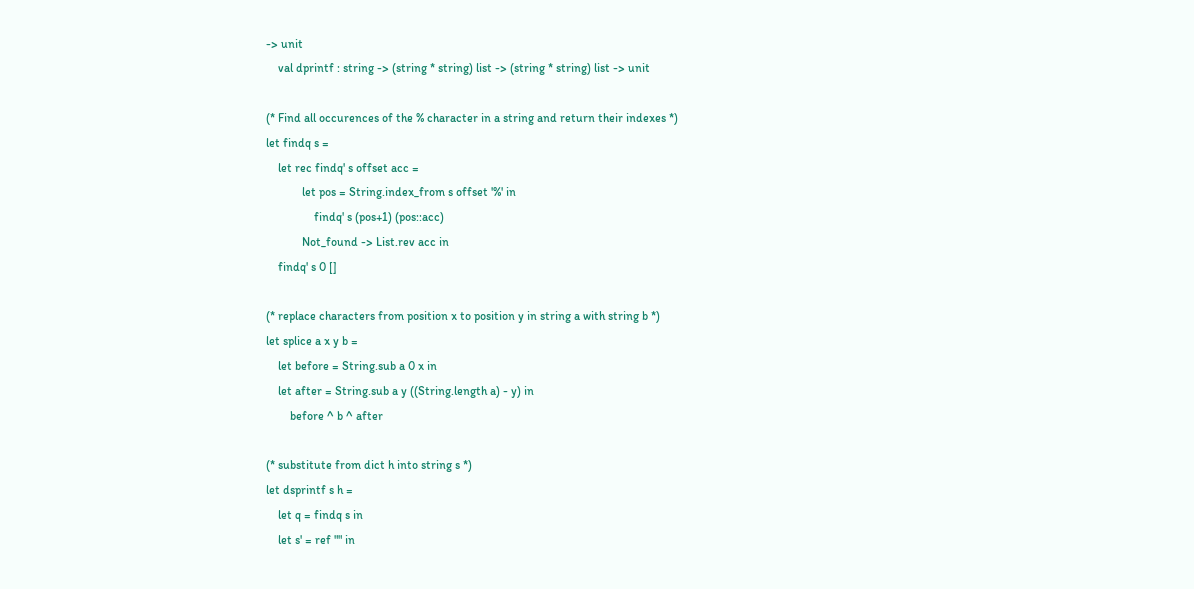-> unit
    val dprintf : string -> (string * string) list -> (string * string) list -> unit

(* Find all occurences of the % character in a string and return their indexes *)
let findq s =
    let rec findq' s offset acc =
            let pos = String.index_from s offset '%' in
                findq' s (pos+1) (pos::acc)
            Not_found -> List.rev acc in
    findq' s 0 []

(* replace characters from position x to position y in string a with string b *)
let splice a x y b =
    let before = String.sub a 0 x in
    let after = String.sub a y ((String.length a) - y) in
        before ^ b ^ after

(* substitute from dict h into string s *)
let dsprintf s h =
    let q = findq s in
    let s' = ref "" in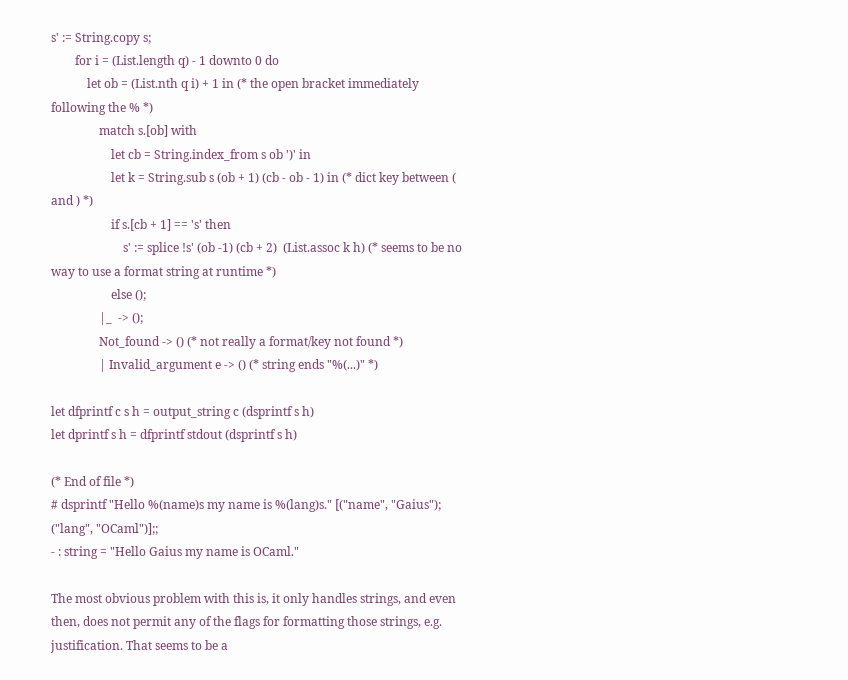s' := String.copy s;
        for i = (List.length q) - 1 downto 0 do
            let ob = (List.nth q i) + 1 in (* the open bracket immediately following the % *)
                match s.[ob] with
                    let cb = String.index_from s ob ')' in
                    let k = String.sub s (ob + 1) (cb - ob - 1) in (* dict key between ( and ) *)
                    if s.[cb + 1] == 's' then
                        s' := splice !s' (ob -1) (cb + 2)  (List.assoc k h) (* seems to be no way to use a format string at runtime *)
                    else ();
                |_  -> ();
                Not_found -> () (* not really a format/key not found *)
                | Invalid_argument e -> () (* string ends "%(...)" *)

let dfprintf c s h = output_string c (dsprintf s h)
let dprintf s h = dfprintf stdout (dsprintf s h)

(* End of file *)
# dsprintf "Hello %(name)s my name is %(lang)s." [("name", "Gaius"); ("lang", "OCaml")];;
- : string = "Hello Gaius my name is OCaml."

The most obvious problem with this is, it only handles strings, and even then, does not permit any of the flags for formatting those strings, e.g. justification. That seems to be a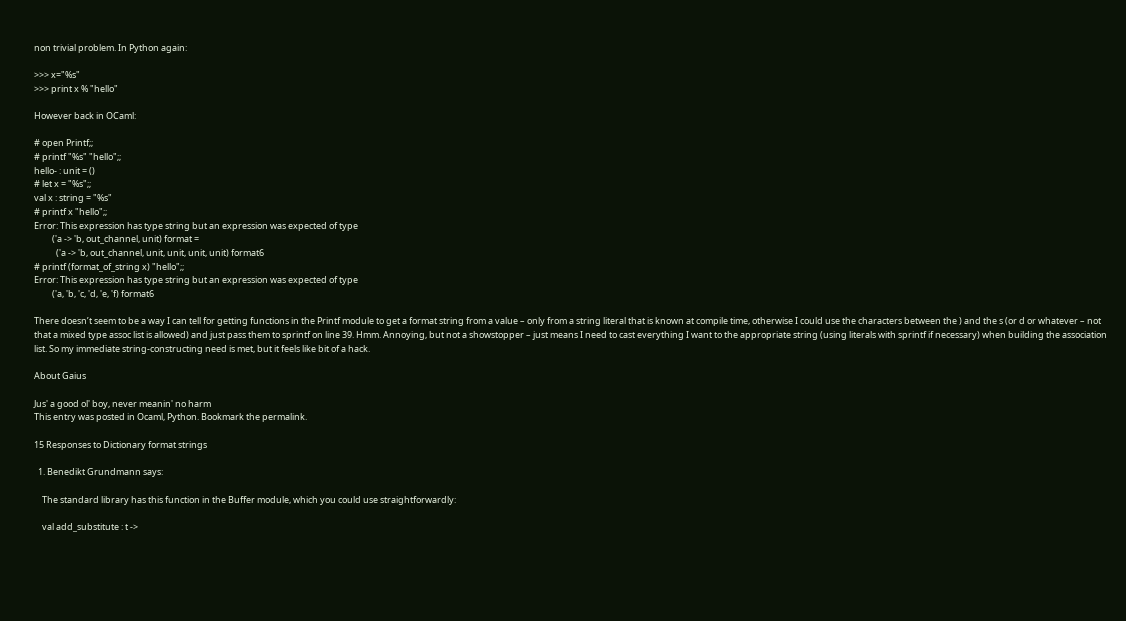non trivial problem. In Python again:

>>> x="%s"
>>> print x % "hello"

However back in OCaml:

# open Printf;;
# printf "%s" "hello";;
hello- : unit = ()
# let x = "%s";;
val x : string = "%s"
# printf x "hello";;
Error: This expression has type string but an expression was expected of type
         ('a -> 'b, out_channel, unit) format =
           ('a -> 'b, out_channel, unit, unit, unit, unit) format6
# printf (format_of_string x) "hello";;
Error: This expression has type string but an expression was expected of type
         ('a, 'b, 'c, 'd, 'e, 'f) format6

There doesn’t seem to be a way I can tell for getting functions in the Printf module to get a format string from a value – only from a string literal that is known at compile time, otherwise I could use the characters between the ) and the s (or d or whatever – not that a mixed type assoc list is allowed) and just pass them to sprintf on line 39. Hmm. Annoying, but not a showstopper – just means I need to cast everything I want to the appropriate string (using literals with sprintf if necessary) when building the association list. So my immediate string-constructing need is met, but it feels like bit of a hack.

About Gaius

Jus' a good ol' boy, never meanin' no harm
This entry was posted in Ocaml, Python. Bookmark the permalink.

15 Responses to Dictionary format strings

  1. Benedikt Grundmann says:

    The standard library has this function in the Buffer module, which you could use straightforwardly:

    val add_substitute : t ->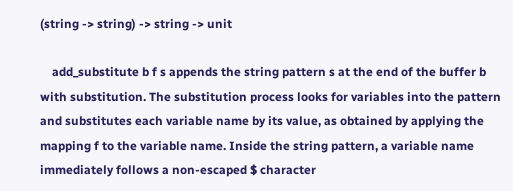(string -> string) -> string -> unit

    add_substitute b f s appends the string pattern s at the end of the buffer b with substitution. The substitution process looks for variables into the pattern and substitutes each variable name by its value, as obtained by applying the mapping f to the variable name. Inside the string pattern, a variable name immediately follows a non-escaped $ character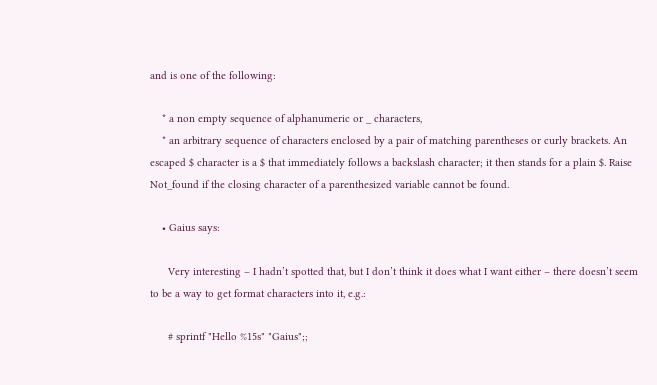and is one of the following:

    * a non empty sequence of alphanumeric or _ characters,
    * an arbitrary sequence of characters enclosed by a pair of matching parentheses or curly brackets. An escaped $ character is a $ that immediately follows a backslash character; it then stands for a plain $. Raise Not_found if the closing character of a parenthesized variable cannot be found.

    • Gaius says:

      Very interesting – I hadn’t spotted that, but I don’t think it does what I want either – there doesn’t seem to be a way to get format characters into it, e.g.:

      # sprintf "Hello %15s" "Gaius";;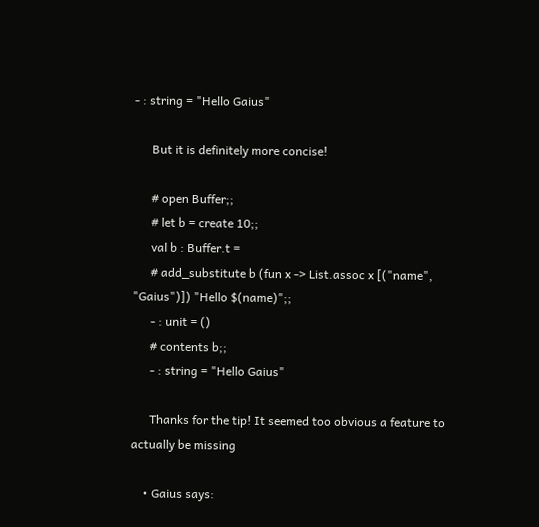- : string = "Hello Gaius"

      But it is definitely more concise!

      # open Buffer;;
      # let b = create 10;;
      val b : Buffer.t =
      # add_substitute b (fun x -> List.assoc x [("name", "Gaius")]) "Hello $(name)";;
      - : unit = ()
      # contents b;;
      - : string = "Hello Gaius"

      Thanks for the tip! It seemed too obvious a feature to actually be missing

    • Gaius says: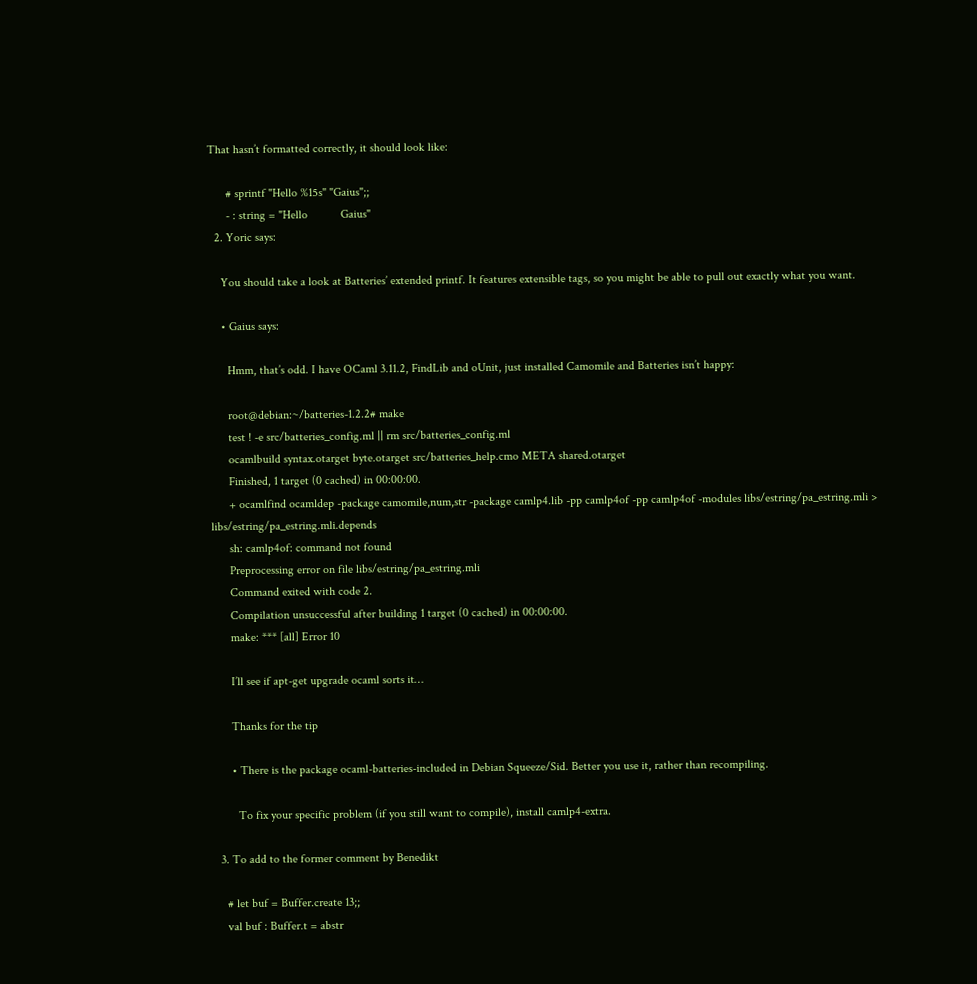That hasn’t formatted correctly, it should look like:

      # sprintf "Hello %15s" "Gaius";;
      - : string = "Hello           Gaius"
  2. Yoric says:

    You should take a look at Batteries’ extended printf. It features extensible tags, so you might be able to pull out exactly what you want.

    • Gaius says:

      Hmm, that’s odd. I have OCaml 3.11.2, FindLib and oUnit, just installed Camomile and Batteries isn’t happy:

      root@debian:~/batteries-1.2.2# make
      test ! -e src/batteries_config.ml || rm src/batteries_config.ml
      ocamlbuild syntax.otarget byte.otarget src/batteries_help.cmo META shared.otarget
      Finished, 1 target (0 cached) in 00:00:00.
      + ocamlfind ocamldep -package camomile,num,str -package camlp4.lib -pp camlp4of -pp camlp4of -modules libs/estring/pa_estring.mli > libs/estring/pa_estring.mli.depends
      sh: camlp4of: command not found
      Preprocessing error on file libs/estring/pa_estring.mli
      Command exited with code 2.
      Compilation unsuccessful after building 1 target (0 cached) in 00:00:00.
      make: *** [all] Error 10

      I’ll see if apt-get upgrade ocaml sorts it…

      Thanks for the tip

      • There is the package ocaml-batteries-included in Debian Squeeze/Sid. Better you use it, rather than recompiling.

        To fix your specific problem (if you still want to compile), install camlp4-extra.

  3. To add to the former comment by Benedikt

    # let buf = Buffer.create 13;;
    val buf : Buffer.t = abstr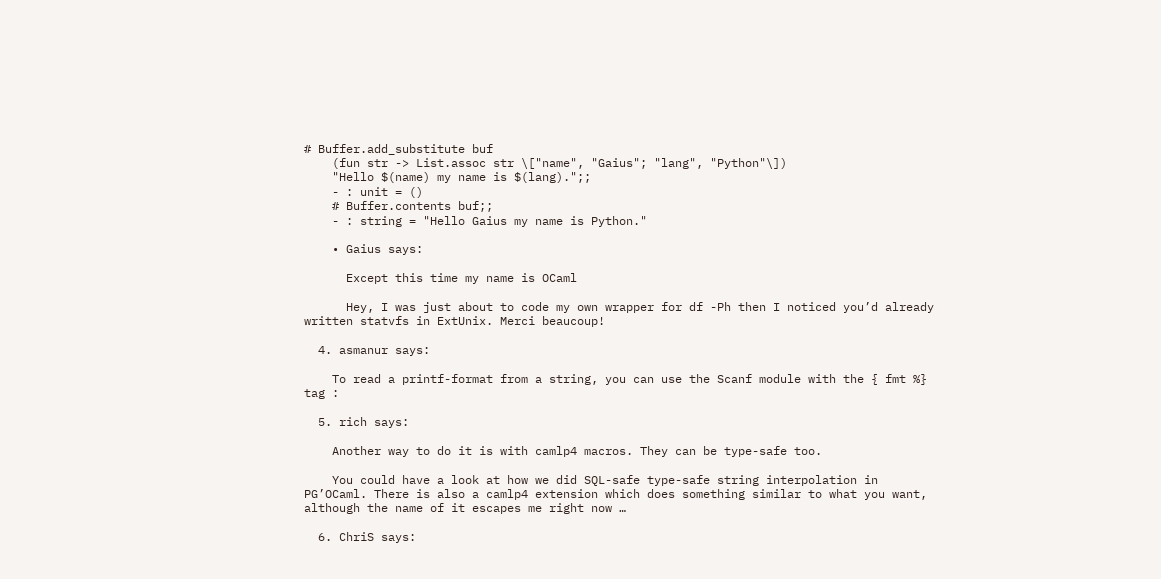# Buffer.add_substitute buf
    (fun str -> List.assoc str \["name", "Gaius"; "lang", "Python"\])
    "Hello $(name) my name is $(lang).";;
    - : unit = ()
    # Buffer.contents buf;;
    - : string = "Hello Gaius my name is Python."

    • Gaius says:

      Except this time my name is OCaml

      Hey, I was just about to code my own wrapper for df -Ph then I noticed you’d already written statvfs in ExtUnix. Merci beaucoup!

  4. asmanur says:

    To read a printf-format from a string, you can use the Scanf module with the { fmt %} tag :

  5. rich says:

    Another way to do it is with camlp4 macros. They can be type-safe too.

    You could have a look at how we did SQL-safe type-safe string interpolation in PG’OCaml. There is also a camlp4 extension which does something similar to what you want, although the name of it escapes me right now …

  6. ChriS says: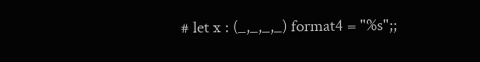# let x : (_,_,_,_) format4 = "%s";;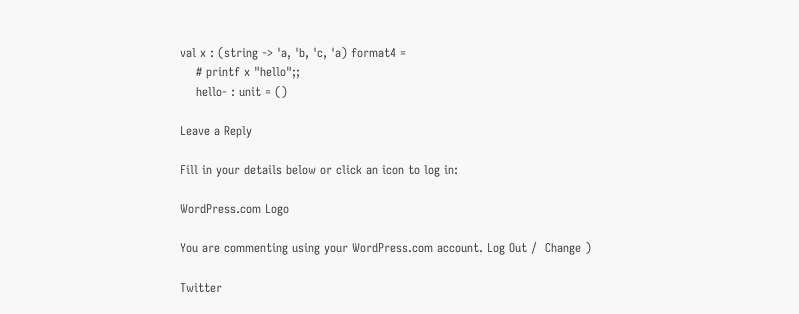val x : (string -> 'a, 'b, 'c, 'a) format4 =
    # printf x "hello";;
    hello- : unit = ()

Leave a Reply

Fill in your details below or click an icon to log in:

WordPress.com Logo

You are commenting using your WordPress.com account. Log Out /  Change )

Twitter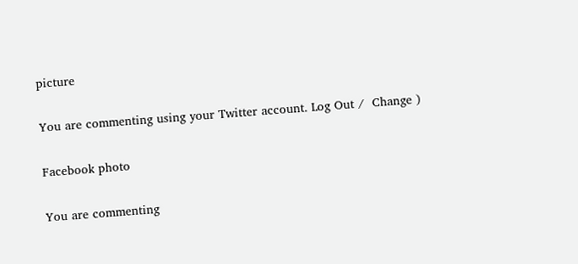picture

You are commenting using your Twitter account. Log Out /  Change )

Facebook photo

You are commenting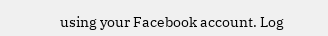using your Facebook account. Log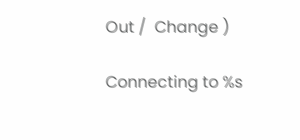Out /  Change )

Connecting to %s